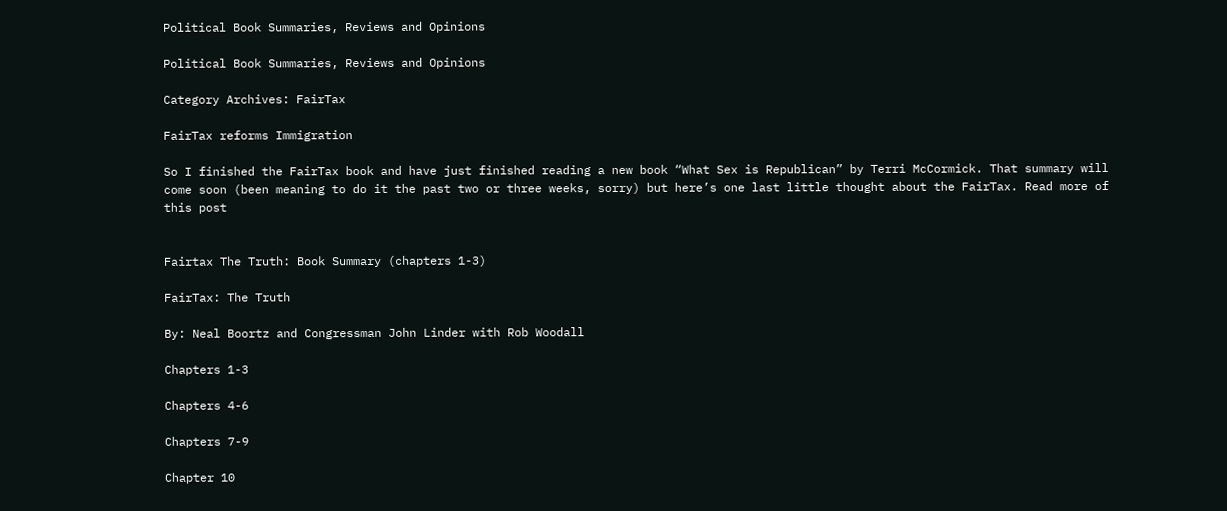Political Book Summaries, Reviews and Opinions

Political Book Summaries, Reviews and Opinions

Category Archives: FairTax

FairTax reforms Immigration

So I finished the FairTax book and have just finished reading a new book “What Sex is Republican” by Terri McCormick. That summary will come soon (been meaning to do it the past two or three weeks, sorry) but here’s one last little thought about the FairTax. Read more of this post


Fairtax The Truth: Book Summary (chapters 1-3)

FairTax: The Truth

By: Neal Boortz and Congressman John Linder with Rob Woodall

Chapters 1-3

Chapters 4-6

Chapters 7-9

Chapter 10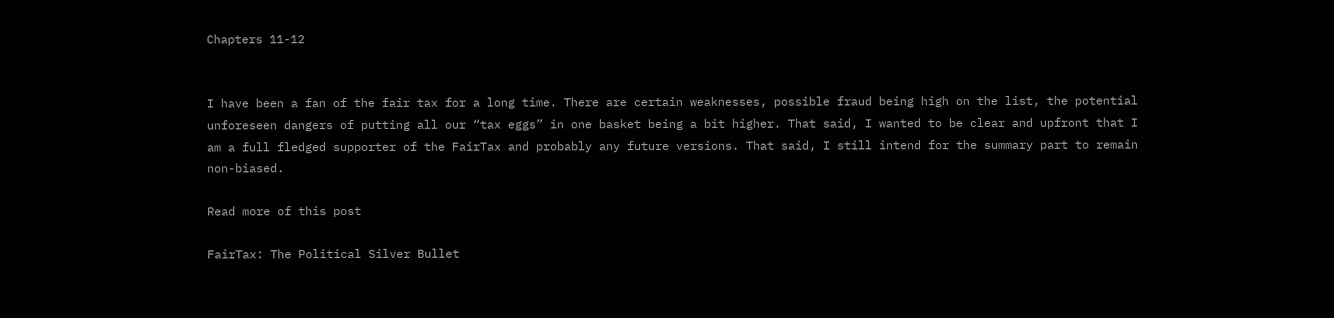Chapters 11-12


I have been a fan of the fair tax for a long time. There are certain weaknesses, possible fraud being high on the list, the potential unforeseen dangers of putting all our “tax eggs” in one basket being a bit higher. That said, I wanted to be clear and upfront that I am a full fledged supporter of the FairTax and probably any future versions. That said, I still intend for the summary part to remain non-biased.

Read more of this post

FairTax: The Political Silver Bullet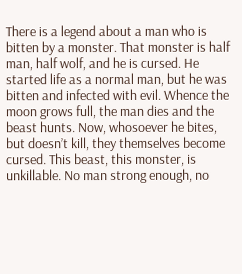There is a legend about a man who is bitten by a monster. That monster is half man, half wolf, and he is cursed. He started life as a normal man, but he was bitten and infected with evil. Whence the moon grows full, the man dies and the beast hunts. Now, whosoever he bites, but doesn’t kill, they themselves become cursed. This beast, this monster, is unkillable. No man strong enough, no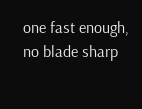one fast enough, no blade sharp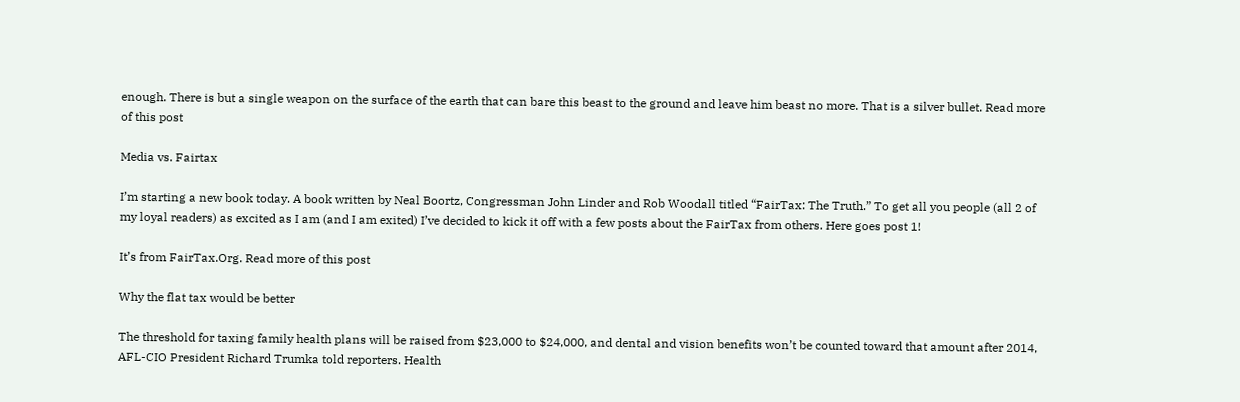enough. There is but a single weapon on the surface of the earth that can bare this beast to the ground and leave him beast no more. That is a silver bullet. Read more of this post

Media vs. Fairtax

I’m starting a new book today. A book written by Neal Boortz, Congressman John Linder and Rob Woodall titled “FairTax: The Truth.” To get all you people (all 2 of my loyal readers) as excited as I am (and I am exited) I’ve decided to kick it off with a few posts about the FairTax from others. Here goes post 1!

It’s from FairTax.Org. Read more of this post

Why the flat tax would be better

The threshold for taxing family health plans will be raised from $23,000 to $24,000, and dental and vision benefits won’t be counted toward that amount after 2014, AFL-CIO President Richard Trumka told reporters. Health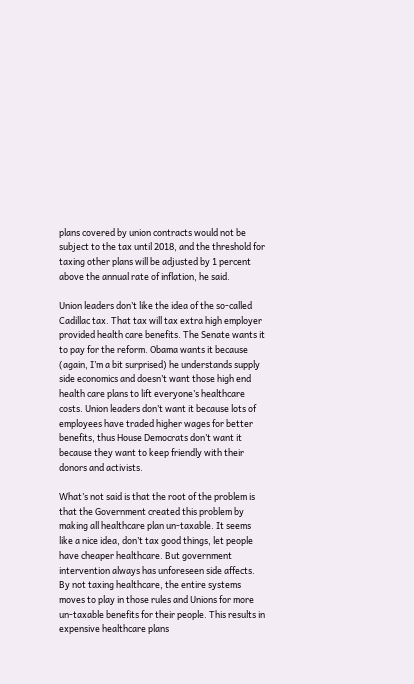plans covered by union contracts would not be subject to the tax until 2018, and the threshold for taxing other plans will be adjusted by 1 percent above the annual rate of inflation, he said.

Union leaders don’t like the idea of the so-called Cadillac tax. That tax will tax extra high employer provided health care benefits. The Senate wants it to pay for the reform. Obama wants it because (again, I’m a bit surprised) he understands supply side economics and doesn’t want those high end health care plans to lift everyone’s healthcare costs. Union leaders don’t want it because lots of employees have traded higher wages for better benefits, thus House Democrats don’t want it because they want to keep friendly with their donors and activists.

What’s not said is that the root of the problem is that the Government created this problem by making all healthcare plan un-taxable. It seems like a nice idea, don’t tax good things, let people have cheaper healthcare. But government intervention always has unforeseen side affects. By not taxing healthcare, the entire systems moves to play in those rules and Unions for more un-taxable benefits for their people. This results in expensive healthcare plans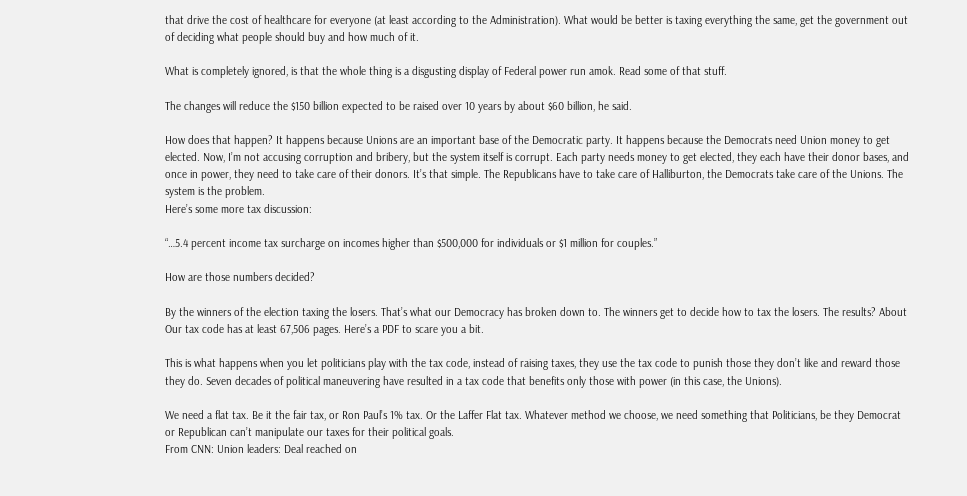that drive the cost of healthcare for everyone (at least according to the Administration). What would be better is taxing everything the same, get the government out of deciding what people should buy and how much of it.

What is completely ignored, is that the whole thing is a disgusting display of Federal power run amok. Read some of that stuff.

The changes will reduce the $150 billion expected to be raised over 10 years by about $60 billion, he said.

How does that happen? It happens because Unions are an important base of the Democratic party. It happens because the Democrats need Union money to get elected. Now, I’m not accusing corruption and bribery, but the system itself is corrupt. Each party needs money to get elected, they each have their donor bases, and once in power, they need to take care of their donors. It’s that simple. The Republicans have to take care of Halliburton, the Democrats take care of the Unions. The system is the problem.
Here’s some more tax discussion:

“…5.4 percent income tax surcharge on incomes higher than $500,000 for individuals or $1 million for couples.”

How are those numbers decided?

By the winners of the election taxing the losers. That’s what our Democracy has broken down to. The winners get to decide how to tax the losers. The results? About Our tax code has at least 67,506 pages. Here’s a PDF to scare you a bit.

This is what happens when you let politicians play with the tax code, instead of raising taxes, they use the tax code to punish those they don’t like and reward those they do. Seven decades of political maneuvering have resulted in a tax code that benefits only those with power (in this case, the Unions).

We need a flat tax. Be it the fair tax, or Ron Paul’s 1% tax. Or the Laffer Flat tax. Whatever method we choose, we need something that Politicians, be they Democrat or Republican can’t manipulate our taxes for their political goals.
From CNN: Union leaders: Deal reached on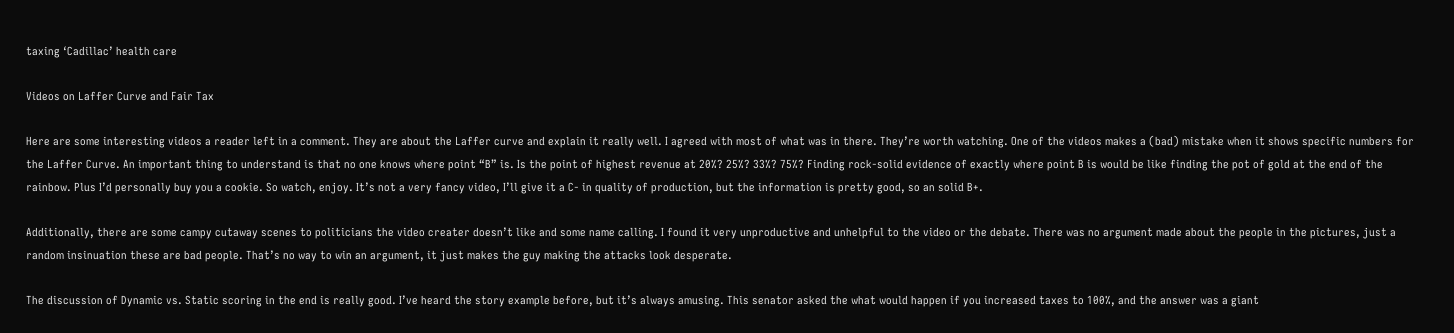taxing ‘Cadillac’ health care

Videos on Laffer Curve and Fair Tax

Here are some interesting videos a reader left in a comment. They are about the Laffer curve and explain it really well. I agreed with most of what was in there. They’re worth watching. One of the videos makes a (bad) mistake when it shows specific numbers for the Laffer Curve. An important thing to understand is that no one knows where point “B” is. Is the point of highest revenue at 20%? 25%? 33%? 75%? Finding rock-solid evidence of exactly where point B is would be like finding the pot of gold at the end of the rainbow. Plus I’d personally buy you a cookie. So watch, enjoy. It’s not a very fancy video, I’ll give it a C- in quality of production, but the information is pretty good, so an solid B+.

Additionally, there are some campy cutaway scenes to politicians the video creater doesn’t like and some name calling. I found it very unproductive and unhelpful to the video or the debate. There was no argument made about the people in the pictures, just a random insinuation these are bad people. That’s no way to win an argument, it just makes the guy making the attacks look desperate.

The discussion of Dynamic vs. Static scoring in the end is really good. I’ve heard the story example before, but it’s always amusing. This senator asked the what would happen if you increased taxes to 100%, and the answer was a giant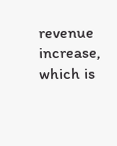revenue increase, which is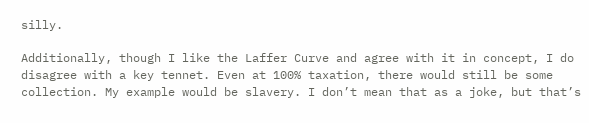silly.

Additionally, though I like the Laffer Curve and agree with it in concept, I do disagree with a key tennet. Even at 100% taxation, there would still be some collection. My example would be slavery. I don’t mean that as a joke, but that’s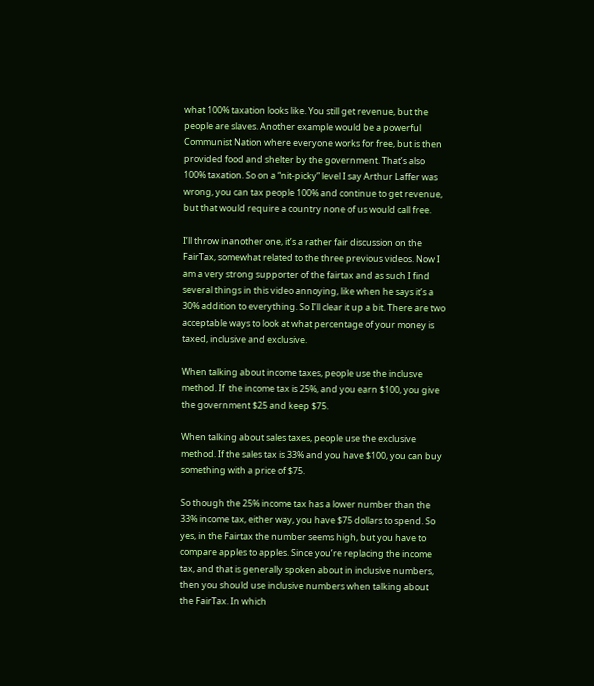what 100% taxation looks like. You still get revenue, but the people are slaves. Another example would be a powerful Communist Nation where everyone works for free, but is then provided food and shelter by the government. That’s also 100% taxation. So on a “nit-picky” level I say Arthur Laffer was wrong, you can tax people 100% and continue to get revenue, but that would require a country none of us would call free.

I’ll throw inanother one, it’s a rather fair discussion on the FairTax, somewhat related to the three previous videos. Now I am a very strong supporter of the fairtax and as such I find several things in this video annoying, like when he says it’s a 30% addition to everything. So I’ll clear it up a bit. There are two acceptable ways to look at what percentage of your money is taxed, inclusive and exclusive.

When talking about income taxes, people use the inclusve method. If  the income tax is 25%, and you earn $100, you give the government $25 and keep $75.

When talking about sales taxes, people use the exclusive method. If the sales tax is 33% and you have $100, you can buy something with a price of $75.

So though the 25% income tax has a lower number than the 33% income tax, either way, you have $75 dollars to spend. So yes, in the Fairtax the number seems high, but you have to compare apples to apples. Since you’re replacing the income tax, and that is generally spoken about in inclusive numbers, then you should use inclusive numbers when talking about the FairTax. In which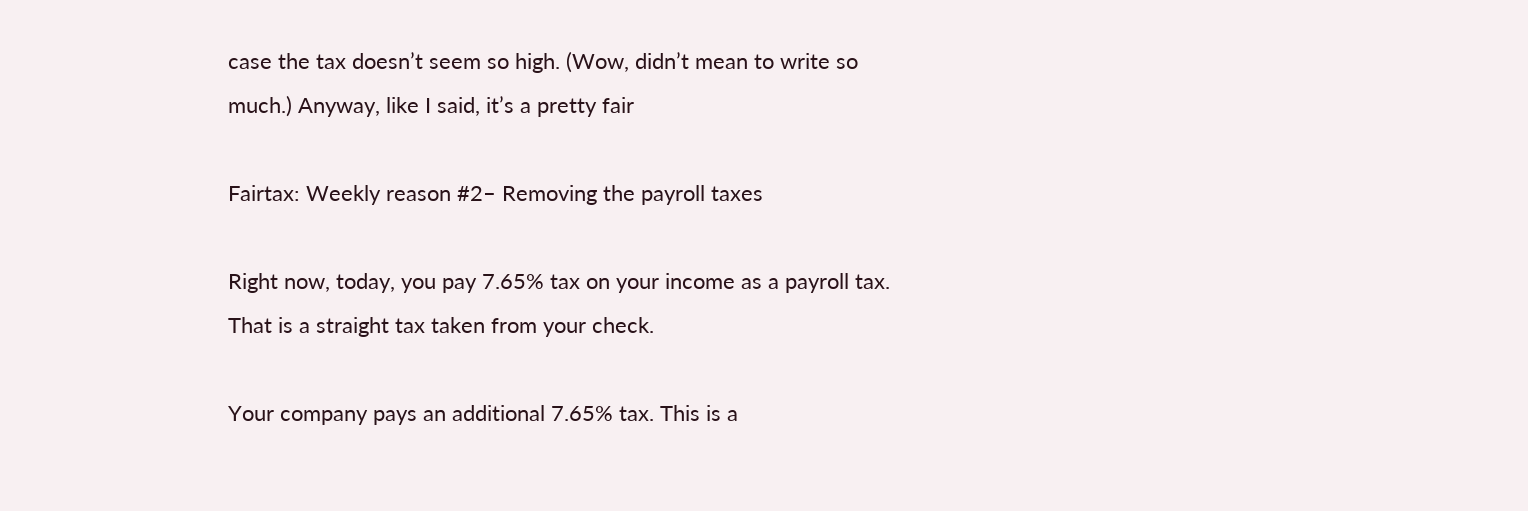case the tax doesn’t seem so high. (Wow, didn’t mean to write so much.) Anyway, like I said, it’s a pretty fair

Fairtax: Weekly reason #2– Removing the payroll taxes

Right now, today, you pay 7.65% tax on your income as a payroll tax. That is a straight tax taken from your check.

Your company pays an additional 7.65% tax. This is a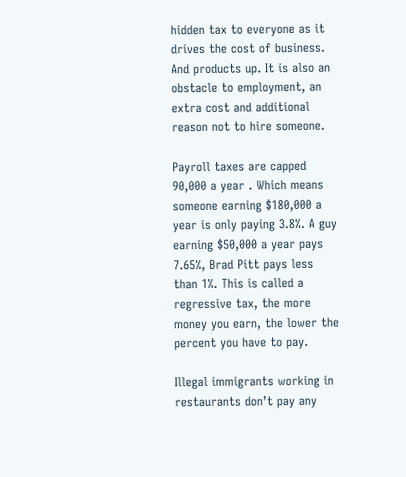hidden tax to everyone as it drives the cost of business. And products up. It is also an obstacle to employment, an extra cost and additional reason not to hire someone.

Payroll taxes are capped 90,000 a year . Which means someone earning $180,000 a year is only paying 3.8%. A guy earning $50,000 a year pays 7.65%, Brad Pitt pays less than 1%. This is called a regressive tax, the more money you earn, the lower the percent you have to pay.

Illegal immigrants working in restaurants don’t pay any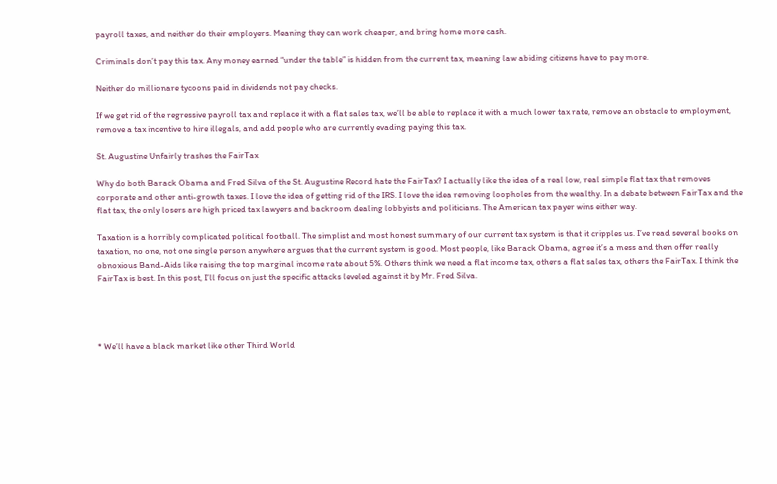payroll taxes, and neither do their employers. Meaning they can work cheaper, and bring home more cash.

Criminals don’t pay this tax. Any money earned “under the table” is hidden from the current tax, meaning law abiding citizens have to pay more.

Neither do millionare tycoons paid in dividends not pay checks.

If we get rid of the regressive payroll tax and replace it with a flat sales tax, we’ll be able to replace it with a much lower tax rate, remove an obstacle to employment, remove a tax incentive to hire illegals, and add people who are currently evading paying this tax.

St. Augustine Unfairly trashes the FairTax

Why do both Barack Obama and Fred Silva of the St. Augustine Record hate the FairTax? I actually like the idea of a real low, real simple flat tax that removes corporate and other anti-growth taxes. I love the idea of getting rid of the IRS. I love the idea removing loopholes from the wealthy. In a debate between FairTax and the flat tax, the only losers are high priced tax lawyers and backroom dealing lobbyists and politicians. The American tax payer wins either way.

Taxation is a horribly complicated political football. The simplist and most honest summary of our current tax system is that it cripples us. I’ve read several books on taxation, no one, not one single person anywhere argues that the current system is good. Most people, like Barack Obama, agree it’s a mess and then offer really obnoxious Band-Aids like raising the top marginal income rate about 5%. Others think we need a flat income tax, others a flat sales tax, others the FairTax. I think the FairTax is best. In this post, I’ll focus on just the specific attacks leveled against it by Mr. Fred Silva.




* We’ll have a black market like other Third World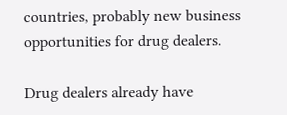countries, probably new business opportunities for drug dealers.

Drug dealers already have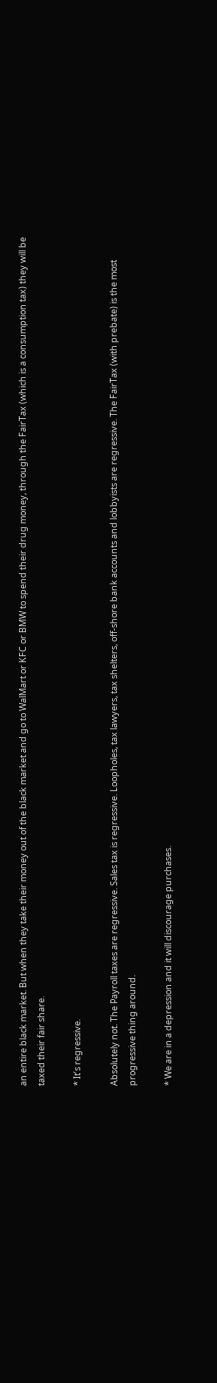an entire black market. But when they take their money out of the black market and go to WalMart or KFC or BMW to spend their drug money, through the FairTax (which is a consumption tax) they will be taxed their fair share.

* It’s regressive.

Absolutely not. The Payroll taxes are regressive. Sales tax is regressive. Loopholes, tax lawyers, tax shelters, off-shore bank accounts and lobbyists are regressive. The FairTax (with prebate) is the most progressive thing around.

* We are in a depression and it will discourage purchases.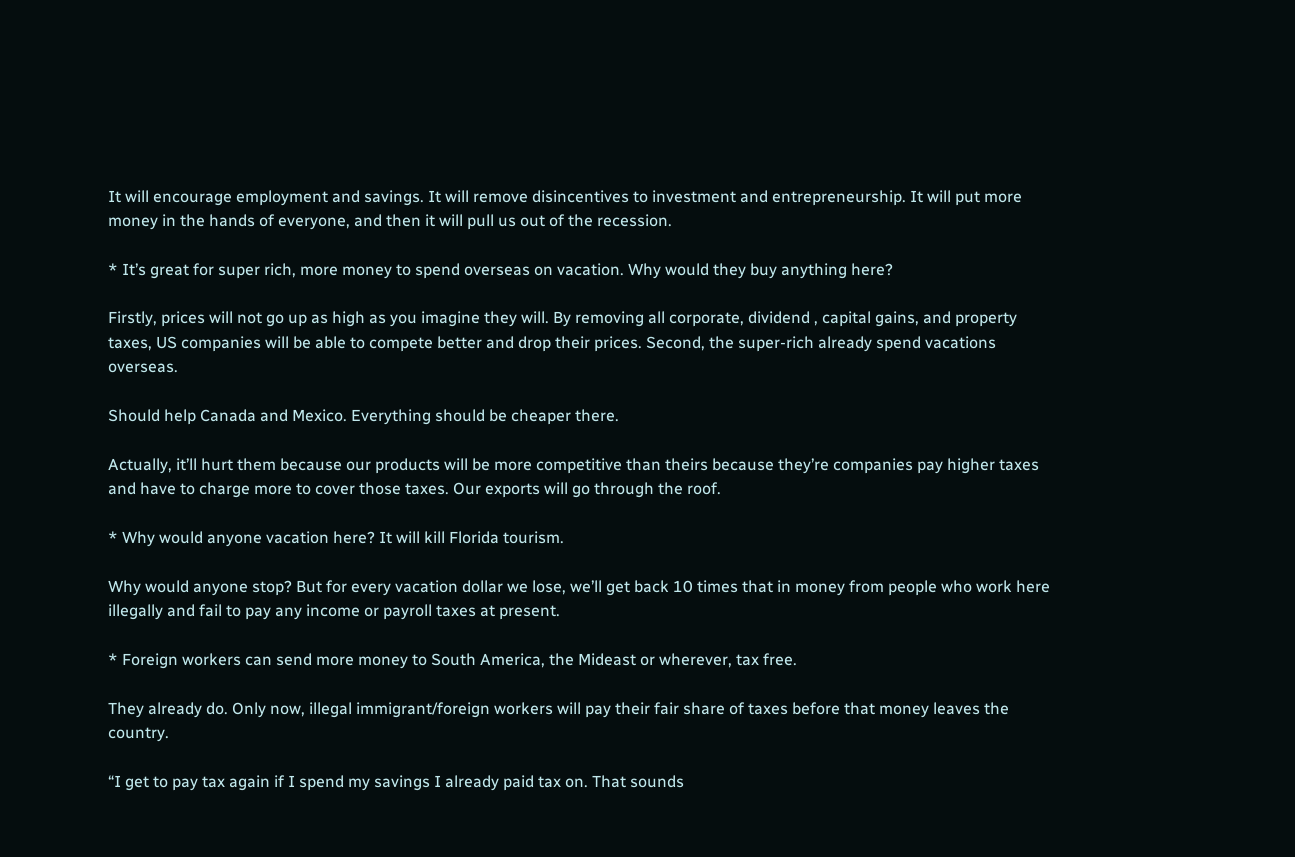It will encourage employment and savings. It will remove disincentives to investment and entrepreneurship. It will put more money in the hands of everyone, and then it will pull us out of the recession.

* It’s great for super rich, more money to spend overseas on vacation. Why would they buy anything here?

Firstly, prices will not go up as high as you imagine they will. By removing all corporate, dividend , capital gains, and property taxes, US companies will be able to compete better and drop their prices. Second, the super-rich already spend vacations overseas.

Should help Canada and Mexico. Everything should be cheaper there.

Actually, it’ll hurt them because our products will be more competitive than theirs because they’re companies pay higher taxes and have to charge more to cover those taxes. Our exports will go through the roof.

* Why would anyone vacation here? It will kill Florida tourism.

Why would anyone stop? But for every vacation dollar we lose, we’ll get back 10 times that in money from people who work here illegally and fail to pay any income or payroll taxes at present.

* Foreign workers can send more money to South America, the Mideast or wherever, tax free.

They already do. Only now, illegal immigrant/foreign workers will pay their fair share of taxes before that money leaves the country.

“I get to pay tax again if I spend my savings I already paid tax on. That sounds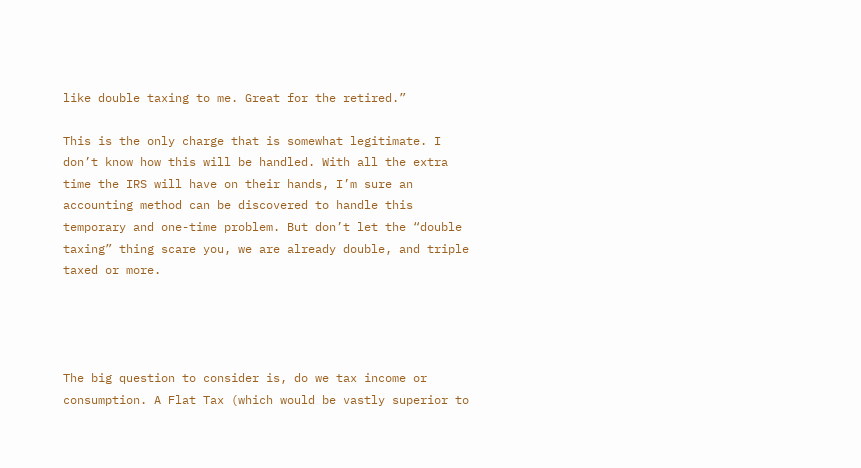like double taxing to me. Great for the retired.”

This is the only charge that is somewhat legitimate. I don’t know how this will be handled. With all the extra time the IRS will have on their hands, I’m sure an accounting method can be discovered to handle this temporary and one-time problem. But don’t let the “double taxing” thing scare you, we are already double, and triple taxed or more.




The big question to consider is, do we tax income or consumption. A Flat Tax (which would be vastly superior to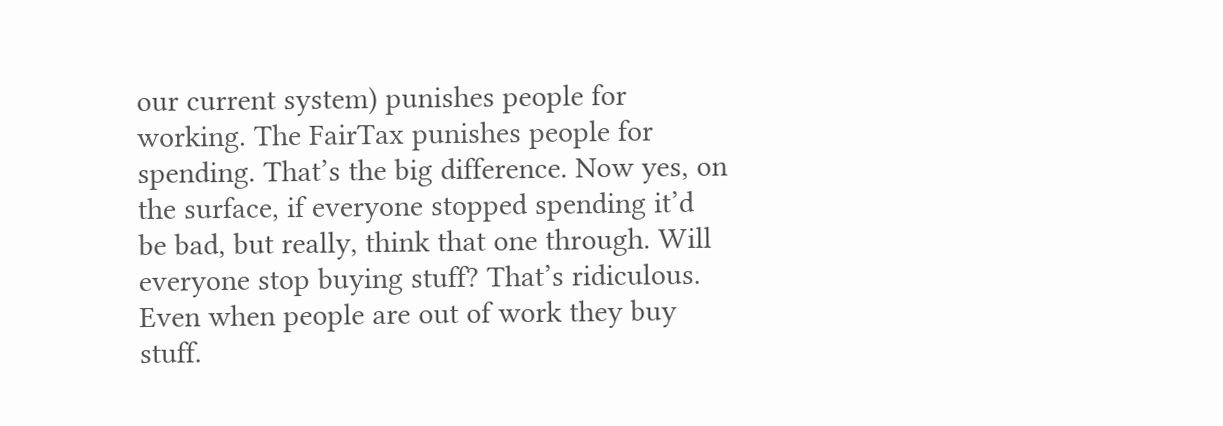our current system) punishes people for working. The FairTax punishes people for spending. That’s the big difference. Now yes, on the surface, if everyone stopped spending it’d be bad, but really, think that one through. Will everyone stop buying stuff? That’s ridiculous. Even when people are out of work they buy stuff.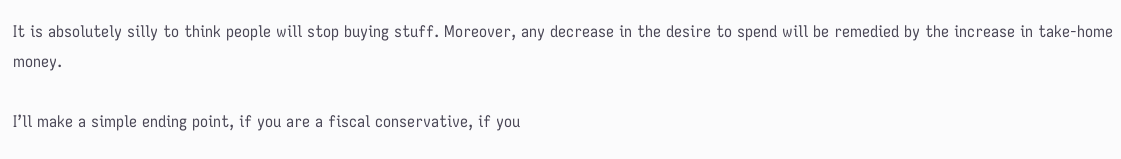It is absolutely silly to think people will stop buying stuff. Moreover, any decrease in the desire to spend will be remedied by the increase in take-home money.

I’ll make a simple ending point, if you are a fiscal conservative, if you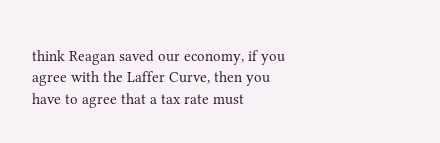think Reagan saved our economy, if you agree with the Laffer Curve, then you have to agree that a tax rate must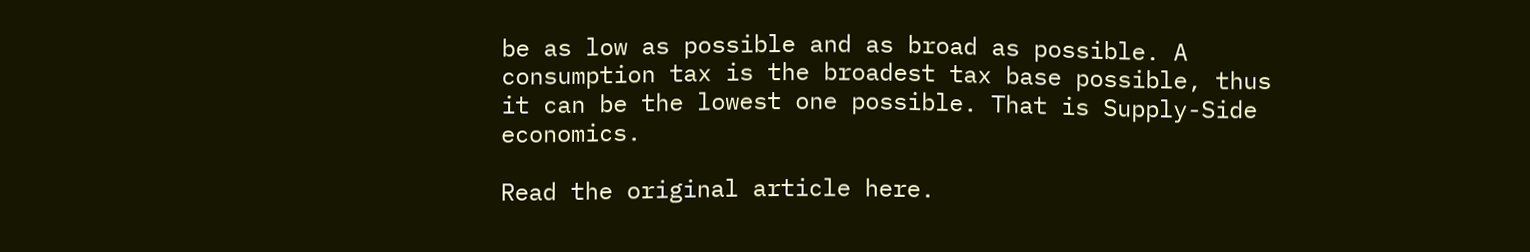be as low as possible and as broad as possible. A consumption tax is the broadest tax base possible, thus it can be the lowest one possible. That is Supply-Side economics.

Read the original article here.